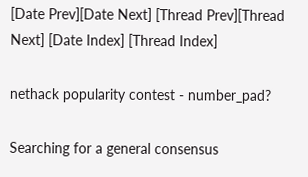[Date Prev][Date Next] [Thread Prev][Thread Next] [Date Index] [Thread Index]

nethack popularity contest - number_pad?

Searching for a general consensus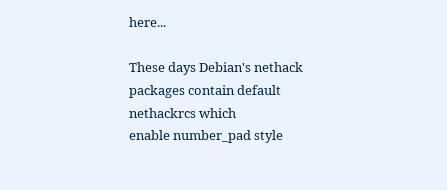here...

These days Debian's nethack packages contain default nethackrcs which
enable number_pad style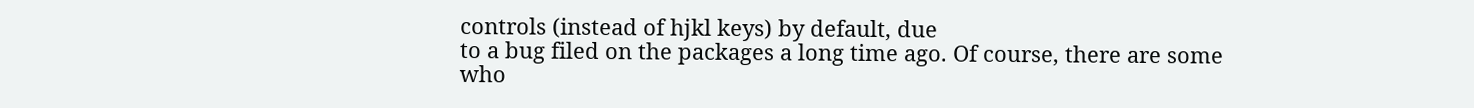controls (instead of hjkl keys) by default, due
to a bug filed on the packages a long time ago. Of course, there are some
who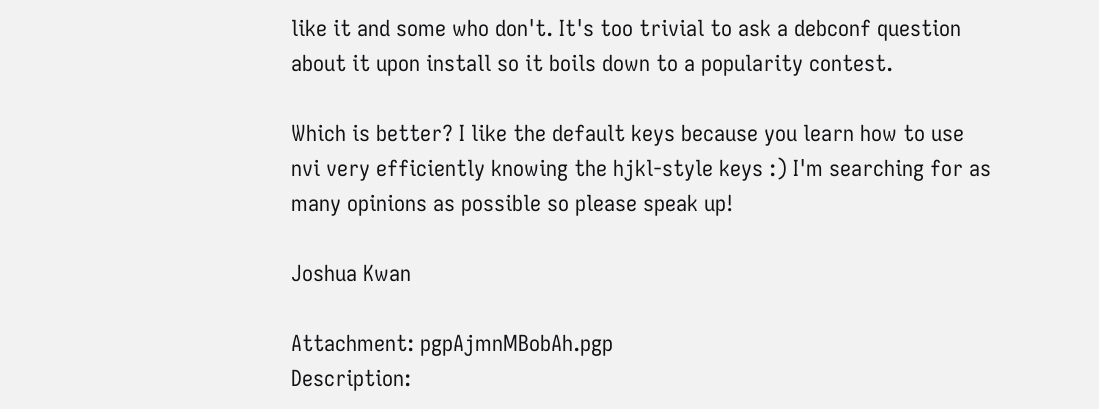like it and some who don't. It's too trivial to ask a debconf question
about it upon install so it boils down to a popularity contest.

Which is better? I like the default keys because you learn how to use
nvi very efficiently knowing the hjkl-style keys :) I'm searching for as
many opinions as possible so please speak up!

Joshua Kwan

Attachment: pgpAjmnMBobAh.pgp
Description: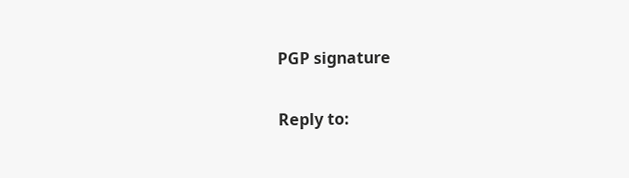PGP signature

Reply to: